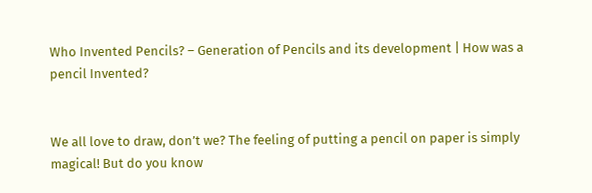Who Invented Pencils? – Generation of Pencils and its development | How was a pencil Invented?


We all love to draw, don’t we? The feeling of putting a pencil on paper is simply magical! But do you know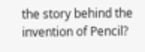the story behind the invention of Pencil?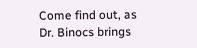Come find out, as Dr. Binocs brings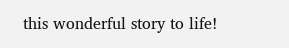this wonderful story to life!